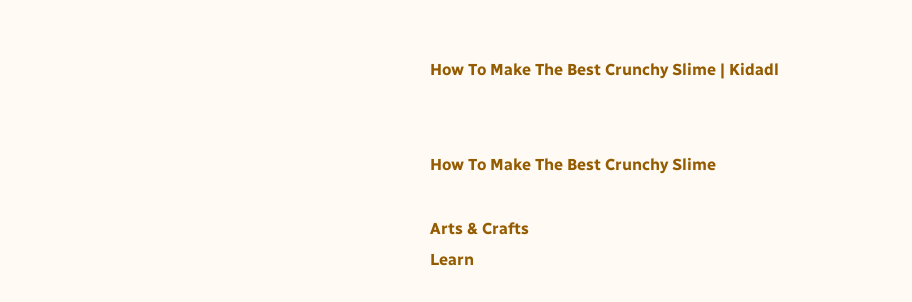How To Make The Best Crunchy Slime | Kidadl


How To Make The Best Crunchy Slime

Arts & Crafts
Learn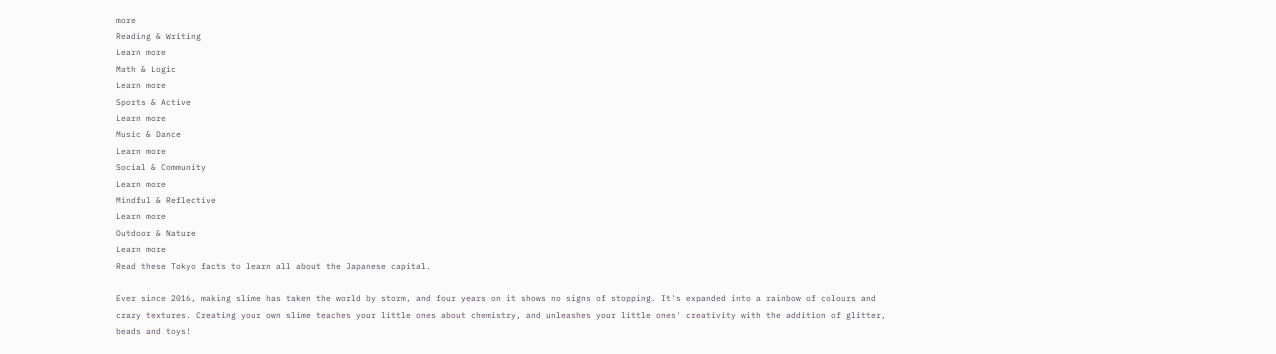more
Reading & Writing
Learn more
Math & Logic
Learn more
Sports & Active
Learn more
Music & Dance
Learn more
Social & Community
Learn more
Mindful & Reflective
Learn more
Outdoor & Nature
Learn more
Read these Tokyo facts to learn all about the Japanese capital.

Ever since 2016, making slime has taken the world by storm, and four years on it shows no signs of stopping. It's expanded into a rainbow of colours and crazy textures. Creating your own slime teaches your little ones about chemistry, and unleashes your little ones' creativity with the addition of glitter, beads and toys!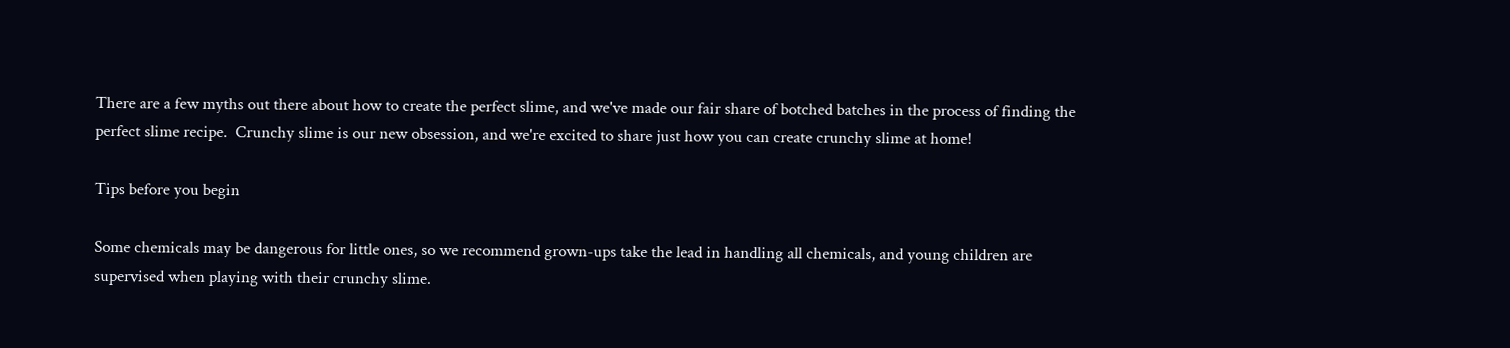There are a few myths out there about how to create the perfect slime, and we've made our fair share of botched batches in the process of finding the perfect slime recipe.  Crunchy slime is our new obsession, and we're excited to share just how you can create crunchy slime at home!

Tips before you begin

Some chemicals may be dangerous for little ones, so we recommend grown-ups take the lead in handling all chemicals, and young children are supervised when playing with their crunchy slime.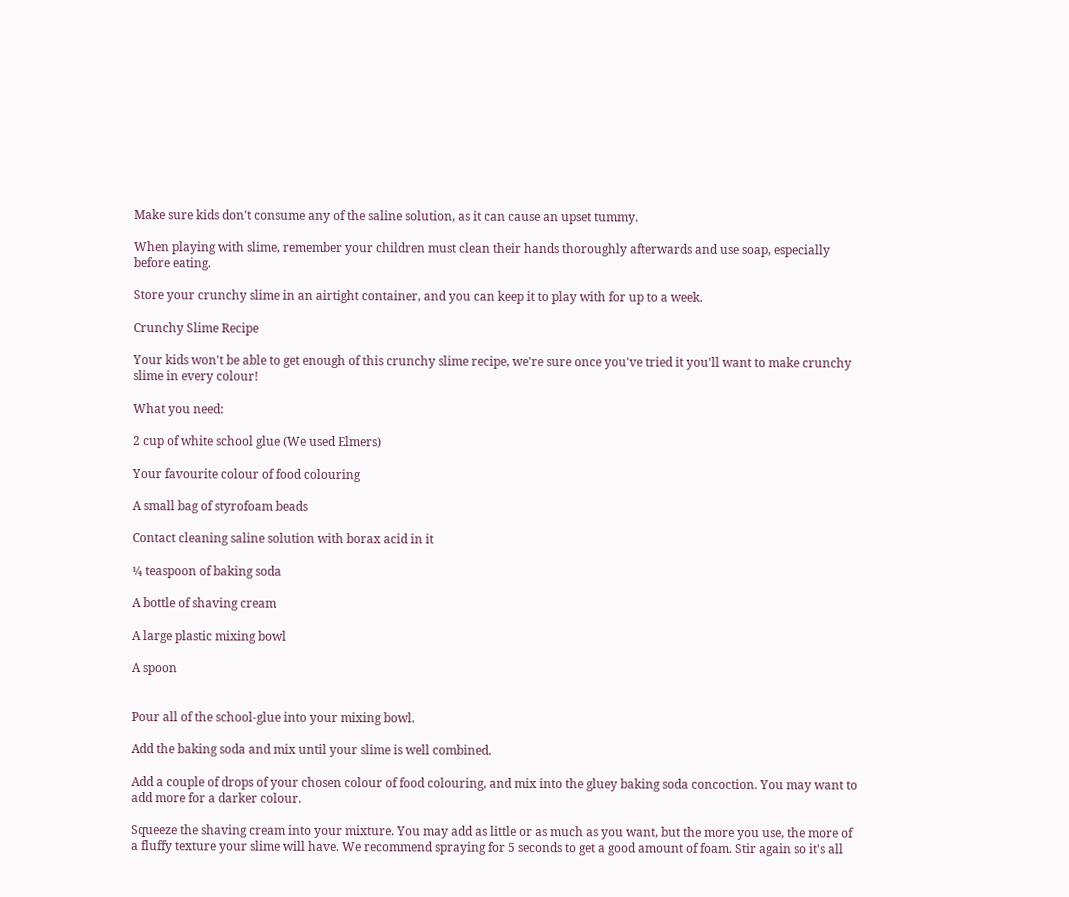Make sure kids don't consume any of the saline solution, as it can cause an upset tummy.

When playing with slime, remember your children must clean their hands thoroughly afterwards and use soap, especially before eating.

Store your crunchy slime in an airtight container, and you can keep it to play with for up to a week.

Crunchy Slime Recipe

Your kids won't be able to get enough of this crunchy slime recipe, we're sure once you've tried it you'll want to make crunchy slime in every colour!

What you need:

2 cup of white school glue (We used Elmers)

Your favourite colour of food colouring

A small bag of styrofoam beads

Contact cleaning saline solution with borax acid in it

¼ teaspoon of baking soda

A bottle of shaving cream

A large plastic mixing bowl

A spoon


Pour all of the school-glue into your mixing bowl.

Add the baking soda and mix until your slime is well combined.

Add a couple of drops of your chosen colour of food colouring, and mix into the gluey baking soda concoction. You may want to add more for a darker colour.

Squeeze the shaving cream into your mixture. You may add as little or as much as you want, but the more you use, the more of a fluffy texture your slime will have. We recommend spraying for 5 seconds to get a good amount of foam. Stir again so it's all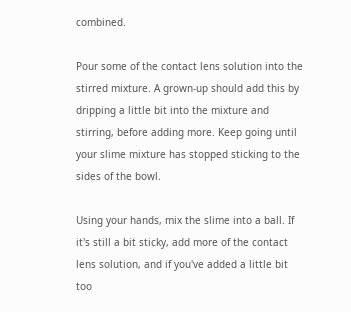combined.

Pour some of the contact lens solution into the stirred mixture. A grown-up should add this by dripping a little bit into the mixture and stirring, before adding more. Keep going until your slime mixture has stopped sticking to the sides of the bowl.

Using your hands, mix the slime into a ball. If it's still a bit sticky, add more of the contact lens solution, and if you've added a little bit too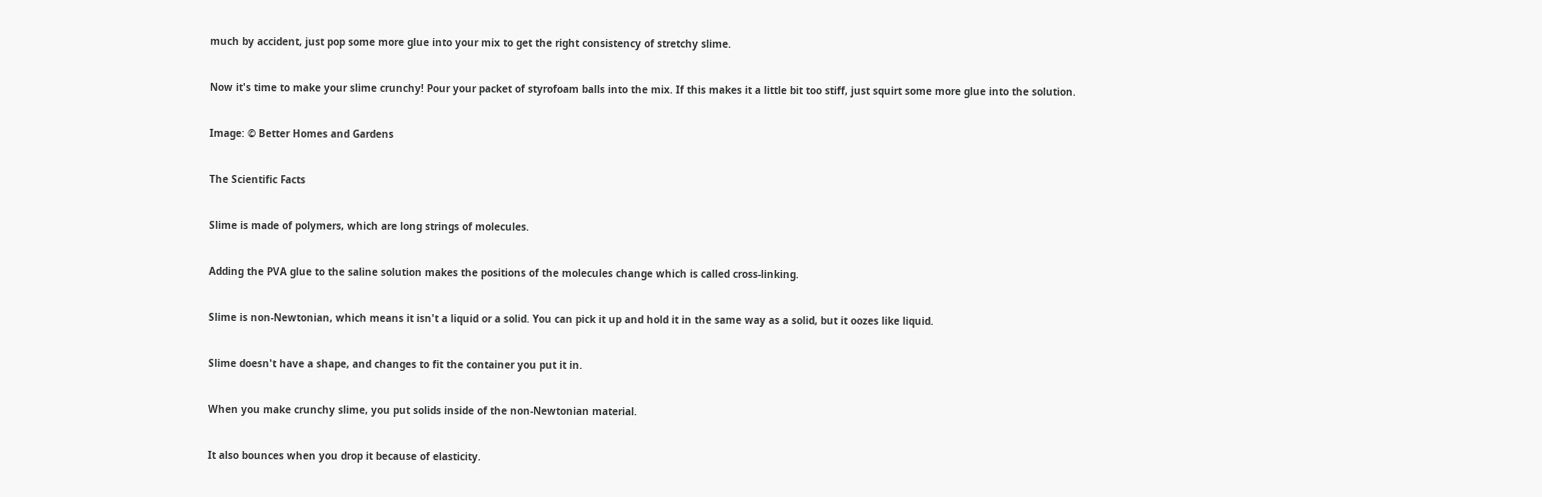much by accident, just pop some more glue into your mix to get the right consistency of stretchy slime.

Now it's time to make your slime crunchy! Pour your packet of styrofoam balls into the mix. If this makes it a little bit too stiff, just squirt some more glue into the solution.

Image: © Better Homes and Gardens

The Scientific Facts

Slime is made of polymers, which are long strings of molecules.

Adding the PVA glue to the saline solution makes the positions of the molecules change which is called cross-linking.

Slime is non-Newtonian, which means it isn't a liquid or a solid. You can pick it up and hold it in the same way as a solid, but it oozes like liquid.

Slime doesn't have a shape, and changes to fit the container you put it in.

When you make crunchy slime, you put solids inside of the non-Newtonian material.

It also bounces when you drop it because of elasticity.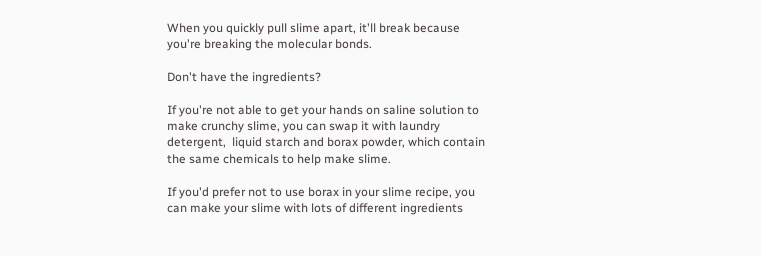When you quickly pull slime apart, it'll break because you're breaking the molecular bonds.

Don't have the ingredients?

If you're not able to get your hands on saline solution to make crunchy slime, you can swap it with laundry detergent,  liquid starch and borax powder, which contain the same chemicals to help make slime.

If you'd prefer not to use borax in your slime recipe, you can make your slime with lots of different ingredients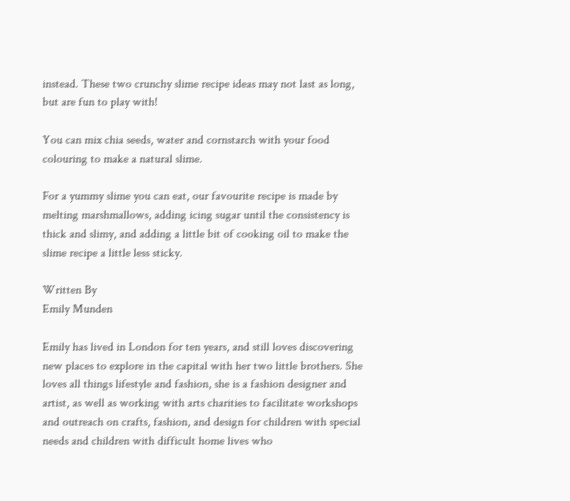instead. These two crunchy slime recipe ideas may not last as long, but are fun to play with!

You can mix chia seeds, water and cornstarch with your food colouring to make a natural slime.

For a yummy slime you can eat, our favourite recipe is made by melting marshmallows, adding icing sugar until the consistency is thick and slimy, and adding a little bit of cooking oil to make the slime recipe a little less sticky.

Written By
Emily Munden

Emily has lived in London for ten years, and still loves discovering new places to explore in the capital with her two little brothers. She loves all things lifestyle and fashion, she is a fashion designer and artist, as well as working with arts charities to facilitate workshops and outreach on crafts, fashion, and design for children with special needs and children with difficult home lives who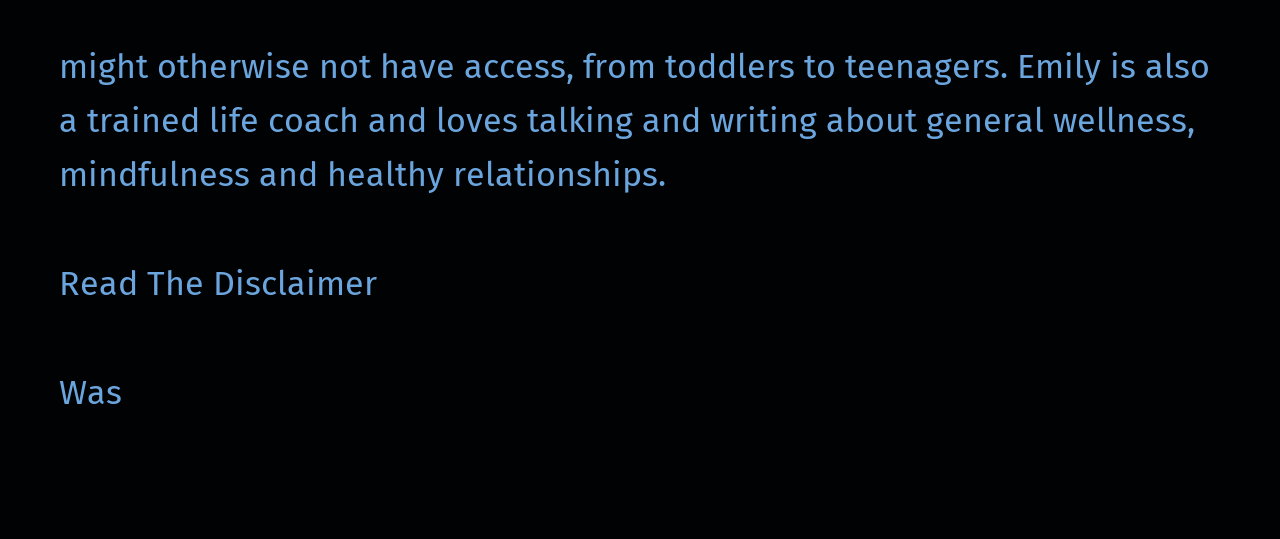might otherwise not have access, from toddlers to teenagers. Emily is also a trained life coach and loves talking and writing about general wellness, mindfulness and healthy relationships.

Read The Disclaimer

Was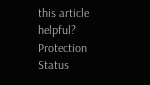this article helpful? Protection Status